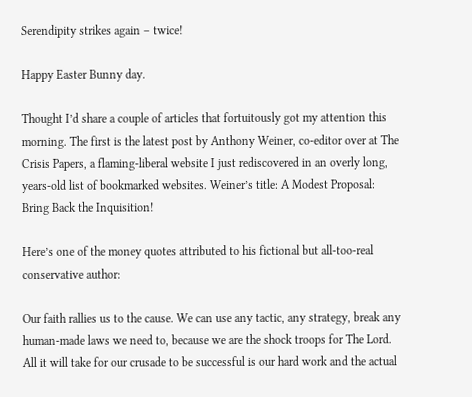Serendipity strikes again – twice!

Happy Easter Bunny day.

Thought I’d share a couple of articles that fortuitously got my attention this morning. The first is the latest post by Anthony Weiner, co-editor over at The Crisis Papers, a flaming-liberal website I just rediscovered in an overly long, years-old list of bookmarked websites. Weiner’s title: A Modest Proposal: Bring Back the Inquisition!

Here’s one of the money quotes attributed to his fictional but all-too-real conservative author:

Our faith rallies us to the cause. We can use any tactic, any strategy, break any human-made laws we need to, because we are the shock troops for The Lord. All it will take for our crusade to be successful is our hard work and the actual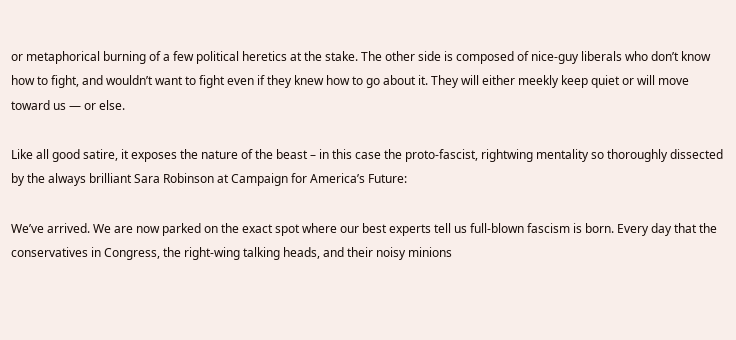or metaphorical burning of a few political heretics at the stake. The other side is composed of nice-guy liberals who don’t know how to fight, and wouldn’t want to fight even if they knew how to go about it. They will either meekly keep quiet or will move toward us — or else.

Like all good satire, it exposes the nature of the beast – in this case the proto-fascist, rightwing mentality so thoroughly dissected by the always brilliant Sara Robinson at Campaign for America’s Future:

We’ve arrived. We are now parked on the exact spot where our best experts tell us full-blown fascism is born. Every day that the conservatives in Congress, the right-wing talking heads, and their noisy minions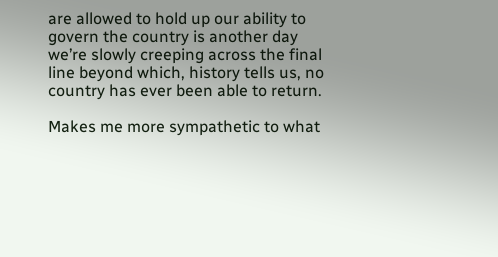are allowed to hold up our ability to govern the country is another day we’re slowly creeping across the final line beyond which, history tells us, no country has ever been able to return.

Makes me more sympathetic to what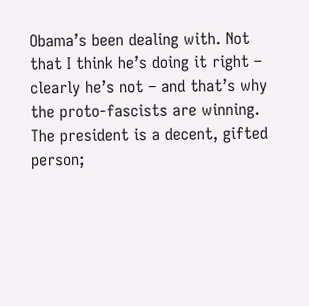Obama’s been dealing with. Not that I think he’s doing it right – clearly he’s not – and that’s why the proto-fascists are winning. The president is a decent, gifted person;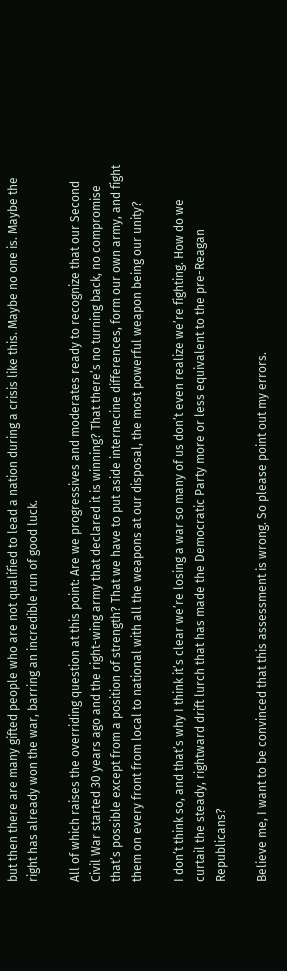but then there are many gifted people who are not qualified to lead a nation during a crisis like this. Maybe no one is. Maybe the right has already won the war, barring an incredible run of good luck.

All of which raises the overriding question at this point: Are we progressives and moderates ready to recognize that our Second Civil War started 30 years ago and the right-wing army that declared it is winning? That there’s no turning back, no compromise that’s possible except from a position of strength? That we have to put aside internecine differences, form our own army, and fight them on every front from local to national with all the weapons at our disposal, the most powerful weapon being our unity?

I don’t think so, and that’s why I think it’s clear we’re losing a war so many of us don’t even realize we’re fighting. How do we curtail the steady, rightward drift lurch that has made the Democratic Party more or less equivalent to the pre-Reagan Republicans?

Believe me, I want to be convinced that this assessment is wrong. So please point out my errors.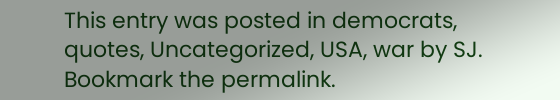This entry was posted in democrats, quotes, Uncategorized, USA, war by SJ. Bookmark the permalink.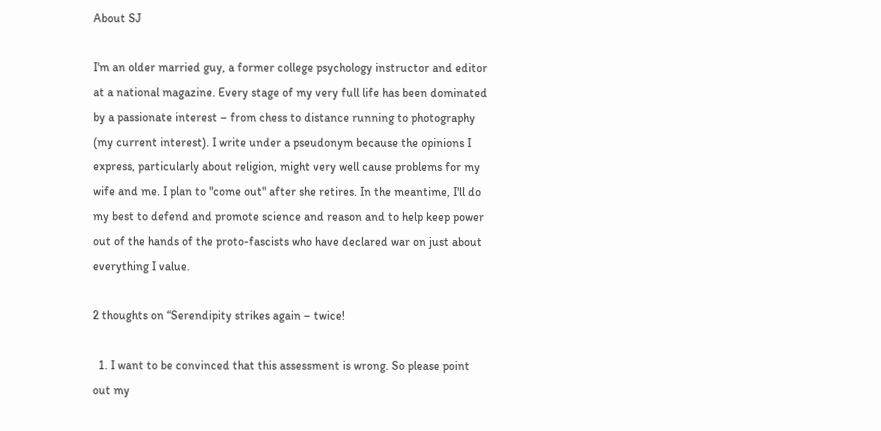About SJ

I'm an older married guy, a former college psychology instructor and editor at a national magazine. Every stage of my very full life has been dominated by a passionate interest – from chess to distance running to photography (my current interest). I write under a pseudonym because the opinions I express, particularly about religion, might very well cause problems for my wife and me. I plan to "come out" after she retires. In the meantime, I'll do my best to defend and promote science and reason and to help keep power out of the hands of the proto-fascists who have declared war on just about everything I value.

2 thoughts on “Serendipity strikes again – twice!

  1. I want to be convinced that this assessment is wrong. So please point out my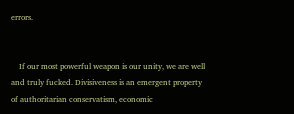errors.


    If our most powerful weapon is our unity, we are well and truly fucked. Divisiveness is an emergent property of authoritarian conservatism, economic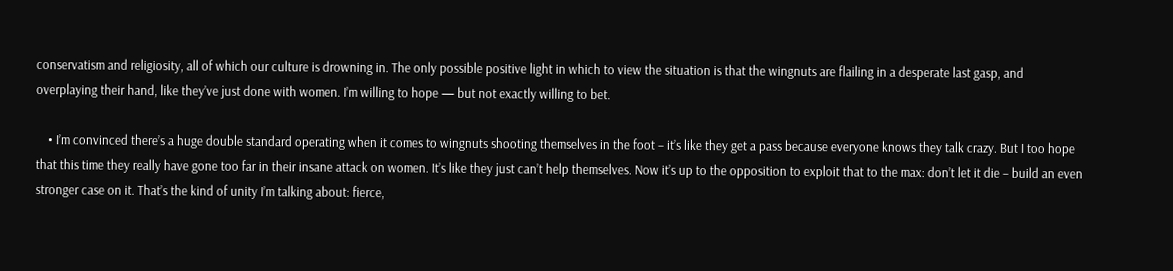conservatism and religiosity, all of which our culture is drowning in. The only possible positive light in which to view the situation is that the wingnuts are flailing in a desperate last gasp, and overplaying their hand, like they’ve just done with women. I’m willing to hope — but not exactly willing to bet.

    • I’m convinced there’s a huge double standard operating when it comes to wingnuts shooting themselves in the foot – it’s like they get a pass because everyone knows they talk crazy. But I too hope that this time they really have gone too far in their insane attack on women. It’s like they just can’t help themselves. Now it’s up to the opposition to exploit that to the max: don’t let it die – build an even stronger case on it. That’s the kind of unity I’m talking about: fierce,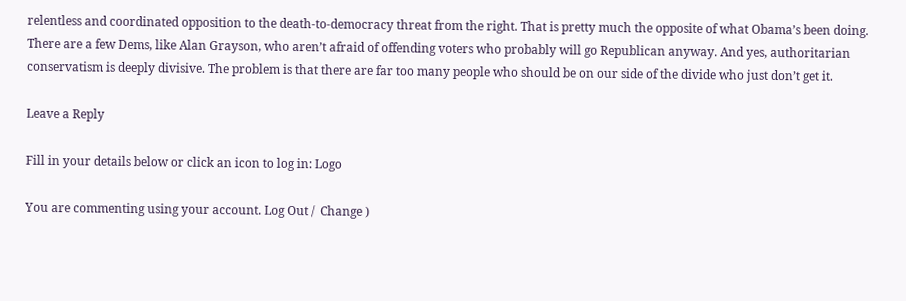relentless and coordinated opposition to the death-to-democracy threat from the right. That is pretty much the opposite of what Obama’s been doing. There are a few Dems, like Alan Grayson, who aren’t afraid of offending voters who probably will go Republican anyway. And yes, authoritarian conservatism is deeply divisive. The problem is that there are far too many people who should be on our side of the divide who just don’t get it.

Leave a Reply

Fill in your details below or click an icon to log in: Logo

You are commenting using your account. Log Out /  Change )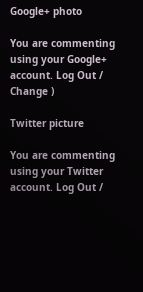Google+ photo

You are commenting using your Google+ account. Log Out /  Change )

Twitter picture

You are commenting using your Twitter account. Log Out /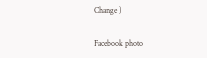Change )

Facebook photo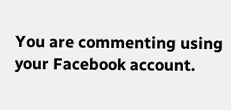You are commenting using your Facebook account.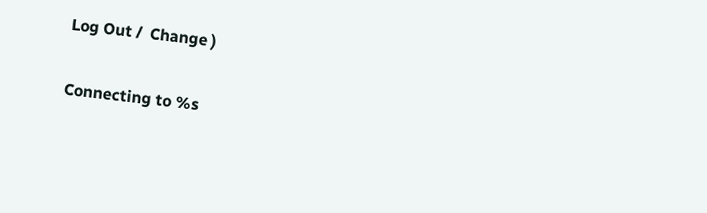Log Out /  Change )

Connecting to %s